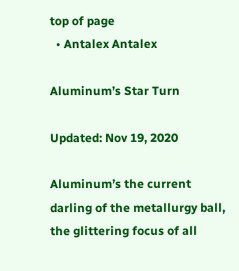top of page
  • Antalex Antalex

Aluminum’s Star Turn

Updated: Nov 19, 2020

Aluminum’s the current darling of the metallurgy ball, the glittering focus of all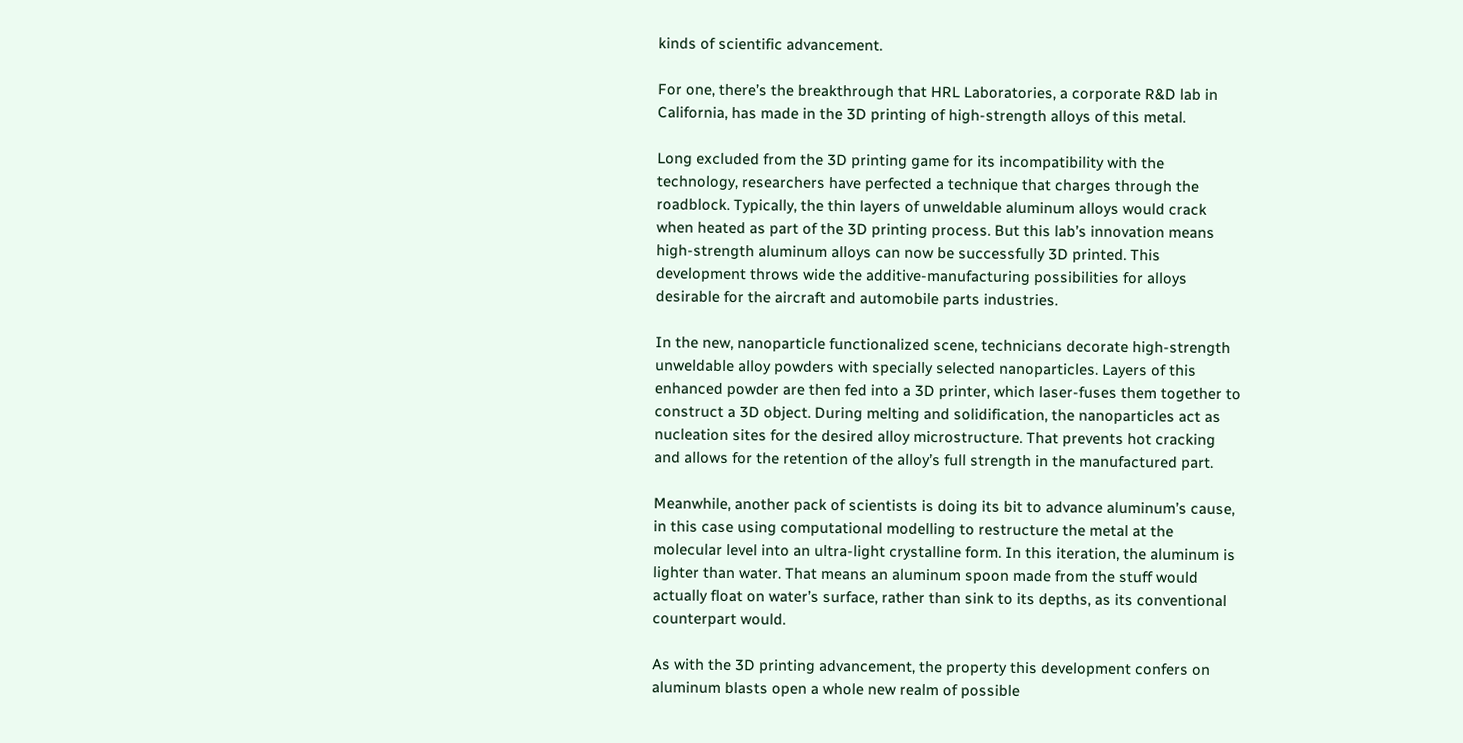kinds of scientific advancement.

For one, there’s the breakthrough that HRL Laboratories, a corporate R&D lab in California, has made in the 3D printing of high-strength alloys of this metal.

Long excluded from the 3D printing game for its incompatibility with the technology, researchers have perfected a technique that charges through the roadblock. Typically, the thin layers of unweldable aluminum alloys would crack when heated as part of the 3D printing process. But this lab’s innovation means high-strength aluminum alloys can now be successfully 3D printed. This development throws wide the additive-manufacturing possibilities for alloys desirable for the aircraft and automobile parts industries.

In the new, nanoparticle functionalized scene, technicians decorate high-strength unweldable alloy powders with specially selected nanoparticles. Layers of this enhanced powder are then fed into a 3D printer, which laser-fuses them together to construct a 3D object. During melting and solidification, the nanoparticles act as nucleation sites for the desired alloy microstructure. That prevents hot cracking and allows for the retention of the alloy’s full strength in the manufactured part.

Meanwhile, another pack of scientists is doing its bit to advance aluminum’s cause, in this case using computational modelling to restructure the metal at the molecular level into an ultra-light crystalline form. In this iteration, the aluminum is lighter than water. That means an aluminum spoon made from the stuff would actually float on water’s surface, rather than sink to its depths, as its conventional counterpart would.

As with the 3D printing advancement, the property this development confers on aluminum blasts open a whole new realm of possible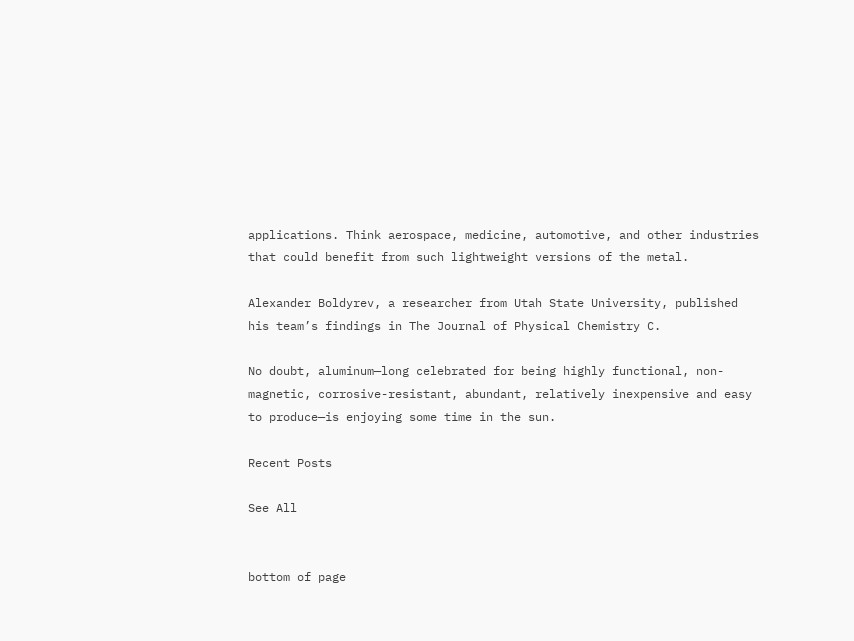applications. Think aerospace, medicine, automotive, and other industries that could benefit from such lightweight versions of the metal.

Alexander Boldyrev, a researcher from Utah State University, published his team’s findings in The Journal of Physical Chemistry C.

No doubt, aluminum—long celebrated for being highly functional, non-magnetic, corrosive-resistant, abundant, relatively inexpensive and easy to produce—is enjoying some time in the sun.

Recent Posts

See All


bottom of page